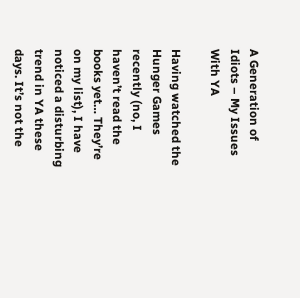A Generation of Idiots – My Issues With YA

Having watched the Hunger Games recently (no, I haven’t read the books yet… They’re on my list), I have noticed a disturbing trend in YA these days. It’s not the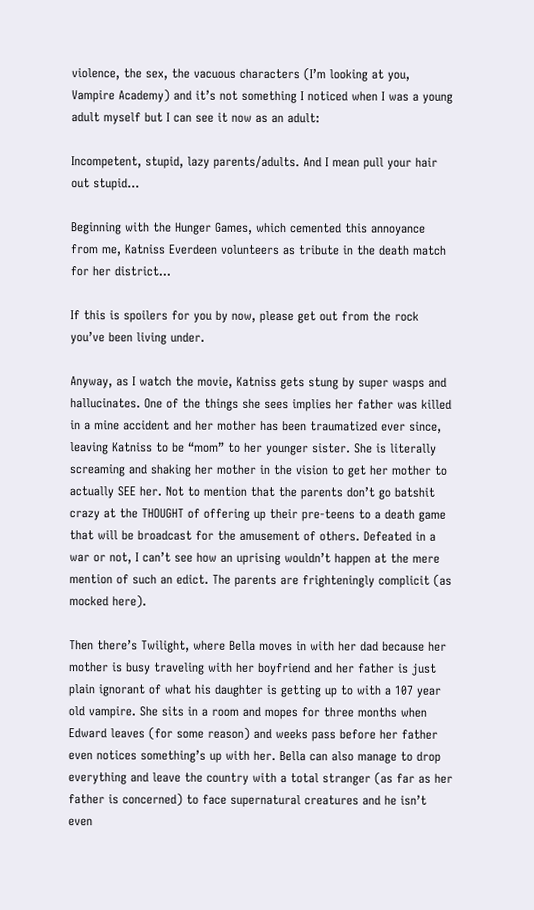violence, the sex, the vacuous characters (I’m looking at you, Vampire Academy) and it’s not something I noticed when I was a young adult myself but I can see it now as an adult:

Incompetent, stupid, lazy parents/adults. And I mean pull your hair out stupid…

Beginning with the Hunger Games, which cemented this annoyance from me, Katniss Everdeen volunteers as tribute in the death match for her district…

If this is spoilers for you by now, please get out from the rock you’ve been living under.

Anyway, as I watch the movie, Katniss gets stung by super wasps and hallucinates. One of the things she sees implies her father was killed in a mine accident and her mother has been traumatized ever since, leaving Katniss to be “mom” to her younger sister. She is literally screaming and shaking her mother in the vision to get her mother to actually SEE her. Not to mention that the parents don’t go batshit crazy at the THOUGHT of offering up their pre-teens to a death game that will be broadcast for the amusement of others. Defeated in a war or not, I can’t see how an uprising wouldn’t happen at the mere mention of such an edict. The parents are frighteningly complicit (as mocked here).

Then there’s Twilight, where Bella moves in with her dad because her mother is busy traveling with her boyfriend and her father is just plain ignorant of what his daughter is getting up to with a 107 year old vampire. She sits in a room and mopes for three months when Edward leaves (for some reason) and weeks pass before her father even notices something’s up with her. Bella can also manage to drop everything and leave the country with a total stranger (as far as her father is concerned) to face supernatural creatures and he isn’t even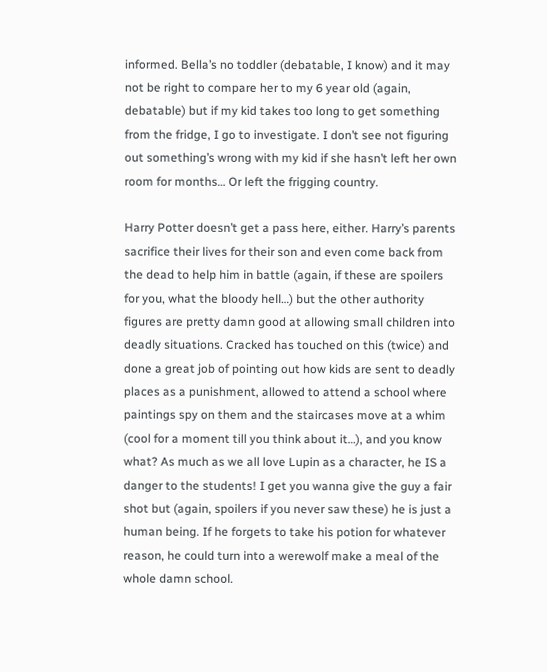informed. Bella’s no toddler (debatable, I know) and it may not be right to compare her to my 6 year old (again, debatable) but if my kid takes too long to get something from the fridge, I go to investigate. I don’t see not figuring out something’s wrong with my kid if she hasn’t left her own room for months… Or left the frigging country.

Harry Potter doesn’t get a pass here, either. Harry’s parents sacrifice their lives for their son and even come back from the dead to help him in battle (again, if these are spoilers for you, what the bloody hell…) but the other authority figures are pretty damn good at allowing small children into deadly situations. Cracked has touched on this (twice) and done a great job of pointing out how kids are sent to deadly places as a punishment, allowed to attend a school where paintings spy on them and the staircases move at a whim (cool for a moment till you think about it…), and you know what? As much as we all love Lupin as a character, he IS a danger to the students! I get you wanna give the guy a fair shot but (again, spoilers if you never saw these) he is just a human being. If he forgets to take his potion for whatever reason, he could turn into a werewolf make a meal of the whole damn school.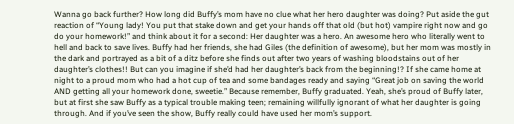Wanna go back further? How long did Buffy’s mom have no clue what her hero daughter was doing? Put aside the gut reaction of “Young lady! You put that stake down and get your hands off that old (but hot) vampire right now and go do your homework!” and think about it for a second: Her daughter was a hero. An awesome hero who literally went to hell and back to save lives. Buffy had her friends, she had Giles (the definition of awesome), but her mom was mostly in the dark and portrayed as a bit of a ditz before she finds out after two years of washing bloodstains out of her daughter’s clothes!! But can you imagine if she’d had her daughter’s back from the beginning!? If she came home at night to a proud mom who had a hot cup of tea and some bandages ready and saying “Great job on saving the world AND getting all your homework done, sweetie.” Because remember, Buffy graduated. Yeah, she’s proud of Buffy later, but at first she saw Buffy as a typical trouble making teen; remaining willfully ignorant of what her daughter is going through. And if you’ve seen the show, Buffy really could have used her mom’s support.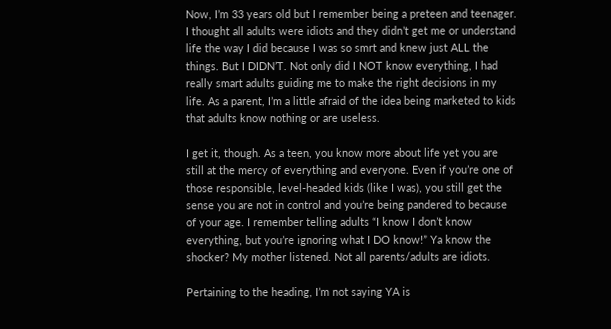Now, I’m 33 years old but I remember being a preteen and teenager. I thought all adults were idiots and they didn’t get me or understand life the way I did because I was so smrt and knew just ALL the things. But I DIDN’T. Not only did I NOT know everything, I had really smart adults guiding me to make the right decisions in my life. As a parent, I’m a little afraid of the idea being marketed to kids that adults know nothing or are useless.

I get it, though. As a teen, you know more about life yet you are still at the mercy of everything and everyone. Even if you’re one of those responsible, level-headed kids (like I was), you still get the sense you are not in control and you’re being pandered to because of your age. I remember telling adults “I know I don’t know everything, but you’re ignoring what I DO know!” Ya know the shocker? My mother listened. Not all parents/adults are idiots.

Pertaining to the heading, I’m not saying YA is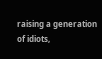raising a generation of idiots,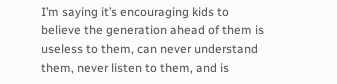I’m saying it’s encouraging kids to believe the generation ahead of them is useless to them, can never understand them, never listen to them, and is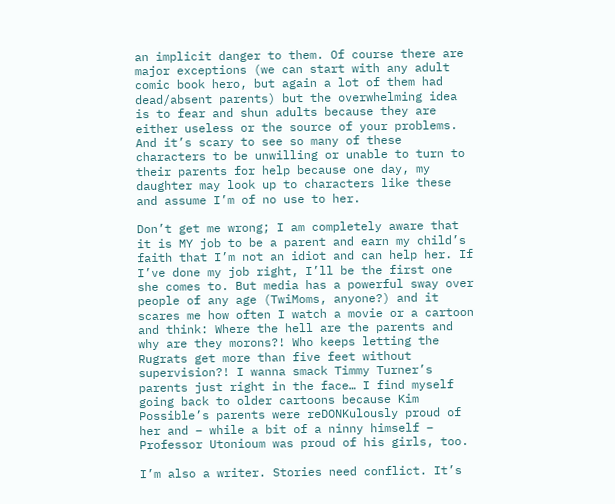an implicit danger to them. Of course there are major exceptions (we can start with any adult comic book hero, but again a lot of them had dead/absent parents) but the overwhelming idea is to fear and shun adults because they are either useless or the source of your problems. And it’s scary to see so many of these characters to be unwilling or unable to turn to their parents for help because one day, my daughter may look up to characters like these and assume I’m of no use to her.

Don’t get me wrong; I am completely aware that it is MY job to be a parent and earn my child’s faith that I’m not an idiot and can help her. If I’ve done my job right, I’ll be the first one she comes to. But media has a powerful sway over people of any age (TwiMoms, anyone?) and it scares me how often I watch a movie or a cartoon and think: Where the hell are the parents and why are they morons?! Who keeps letting the Rugrats get more than five feet without supervision?! I wanna smack Timmy Turner’s parents just right in the face… I find myself going back to older cartoons because Kim Possible’s parents were reDONKulously proud of her and – while a bit of a ninny himself – Professor Utonioum was proud of his girls, too.

I’m also a writer. Stories need conflict. It’s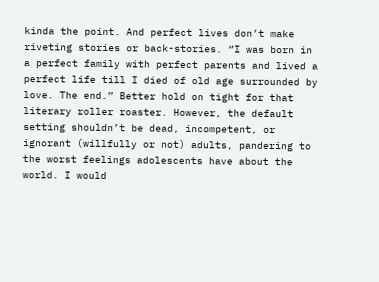kinda the point. And perfect lives don’t make riveting stories or back-stories. “I was born in a perfect family with perfect parents and lived a perfect life till I died of old age surrounded by love. The end.” Better hold on tight for that literary roller roaster. However, the default setting shouldn’t be dead, incompetent, or ignorant (willfully or not) adults, pandering to the worst feelings adolescents have about the world. I would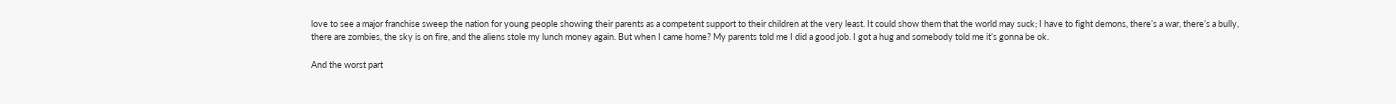love to see a major franchise sweep the nation for young people showing their parents as a competent support to their children at the very least. It could show them that the world may suck; I have to fight demons, there’s a war, there’s a bully, there are zombies, the sky is on fire, and the aliens stole my lunch money again. But when I came home? My parents told me I did a good job. I got a hug and somebody told me it’s gonna be ok.

And the worst part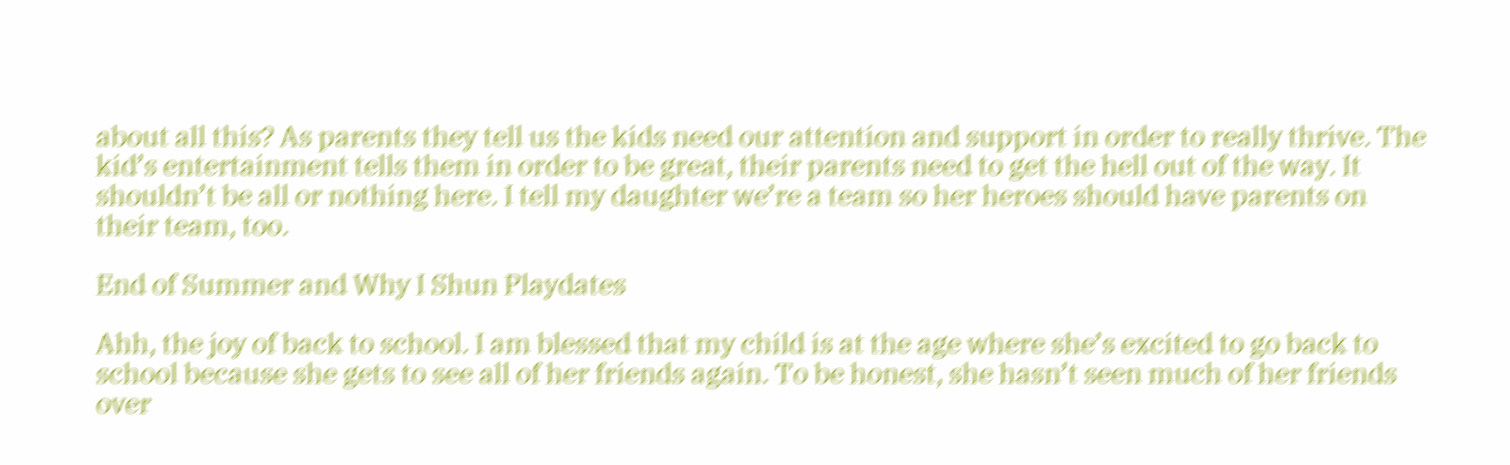about all this? As parents they tell us the kids need our attention and support in order to really thrive. The kid’s entertainment tells them in order to be great, their parents need to get the hell out of the way. It shouldn’t be all or nothing here. I tell my daughter we’re a team so her heroes should have parents on their team, too.

End of Summer and Why I Shun Playdates

Ahh, the joy of back to school. I am blessed that my child is at the age where she’s excited to go back to school because she gets to see all of her friends again. To be honest, she hasn’t seen much of her friends over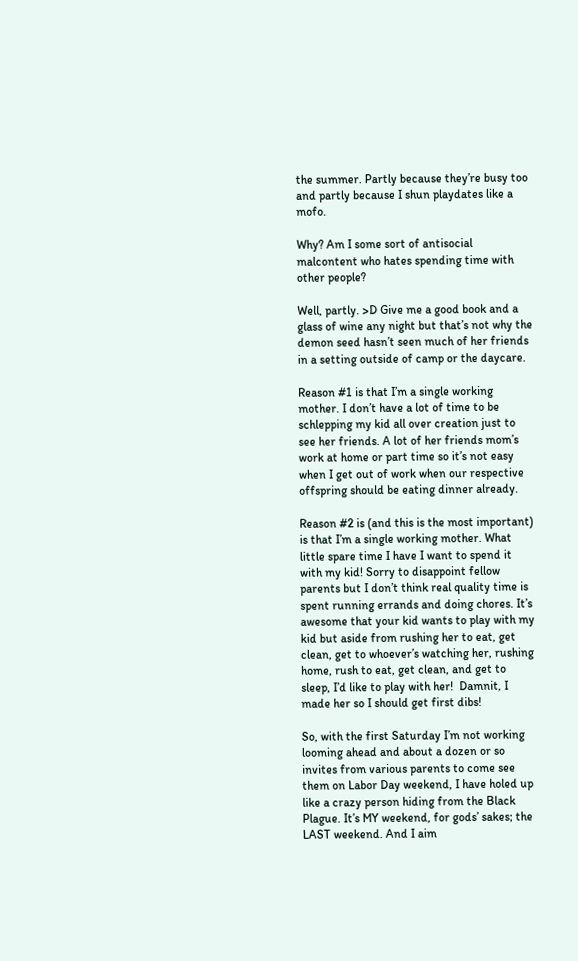the summer. Partly because they’re busy too and partly because I shun playdates like a mofo.

Why? Am I some sort of antisocial malcontent who hates spending time with other people?

Well, partly. >D Give me a good book and a glass of wine any night but that’s not why the demon seed hasn’t seen much of her friends in a setting outside of camp or the daycare.

Reason #1 is that I’m a single working mother. I don’t have a lot of time to be schlepping my kid all over creation just to see her friends. A lot of her friends mom’s work at home or part time so it’s not easy when I get out of work when our respective offspring should be eating dinner already.

Reason #2 is (and this is the most important) is that I’m a single working mother. What little spare time I have I want to spend it with my kid! Sorry to disappoint fellow parents but I don’t think real quality time is spent running errands and doing chores. It’s awesome that your kid wants to play with my kid but aside from rushing her to eat, get clean, get to whoever’s watching her, rushing home, rush to eat, get clean, and get to sleep, I’d like to play with her!  Damnit, I made her so I should get first dibs!

So, with the first Saturday I’m not working looming ahead and about a dozen or so invites from various parents to come see them on Labor Day weekend, I have holed up like a crazy person hiding from the Black Plague. It’s MY weekend, for gods’ sakes; the LAST weekend. And I aim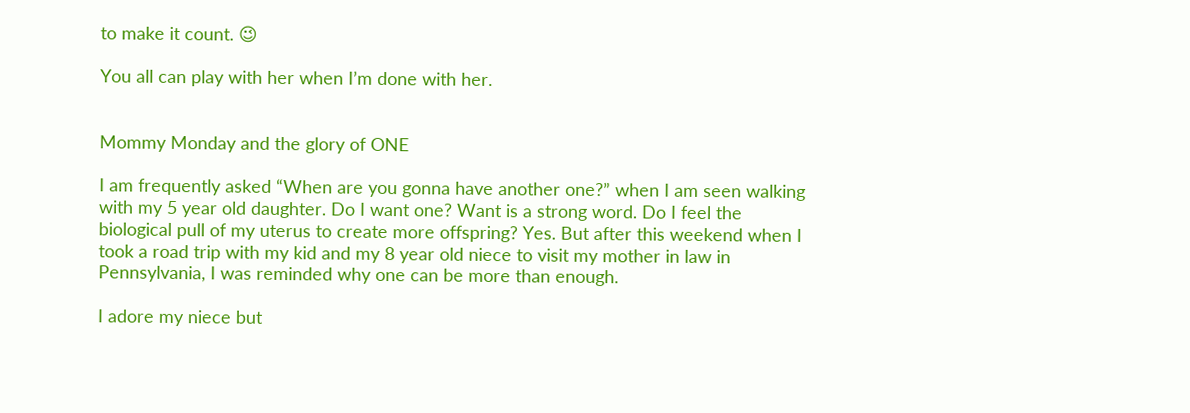to make it count. 😉

You all can play with her when I’m done with her.


Mommy Monday and the glory of ONE

I am frequently asked “When are you gonna have another one?” when I am seen walking with my 5 year old daughter. Do I want one? Want is a strong word. Do I feel the biological pull of my uterus to create more offspring? Yes. But after this weekend when I took a road trip with my kid and my 8 year old niece to visit my mother in law in Pennsylvania, I was reminded why one can be more than enough.

I adore my niece but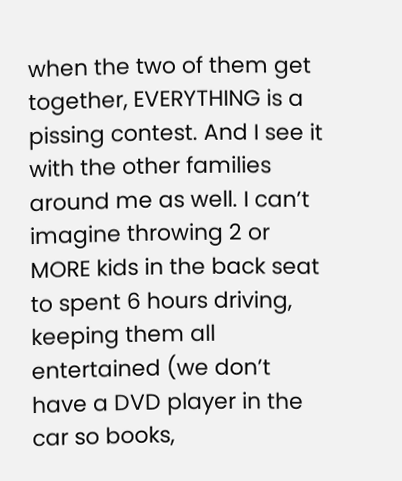when the two of them get together, EVERYTHING is a pissing contest. And I see it with the other families around me as well. I can’t imagine throwing 2 or MORE kids in the back seat to spent 6 hours driving, keeping them all entertained (we don’t have a DVD player in the car so books,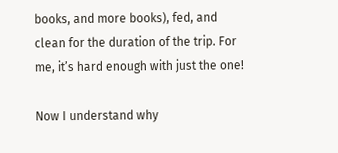books, and more books), fed, and clean for the duration of the trip. For me, it’s hard enough with just the one!

Now I understand why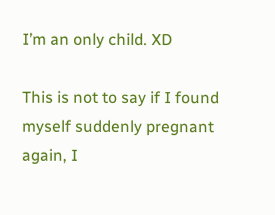I’m an only child. XD

This is not to say if I found myself suddenly pregnant again, I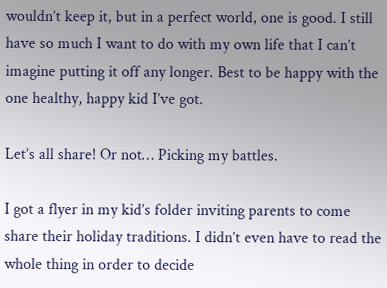wouldn’t keep it, but in a perfect world, one is good. I still have so much I want to do with my own life that I can’t imagine putting it off any longer. Best to be happy with the one healthy, happy kid I’ve got.

Let’s all share! Or not… Picking my battles.

I got a flyer in my kid’s folder inviting parents to come share their holiday traditions. I didn’t even have to read the whole thing in order to decide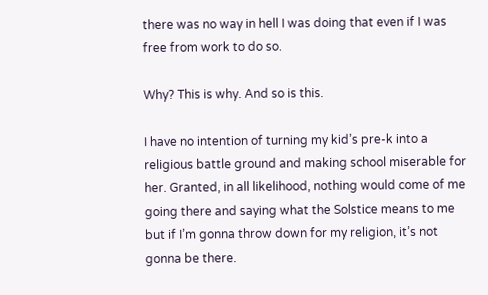there was no way in hell I was doing that even if I was free from work to do so.

Why? This is why. And so is this.

I have no intention of turning my kid’s pre-k into a religious battle ground and making school miserable for her. Granted, in all likelihood, nothing would come of me going there and saying what the Solstice means to me but if I’m gonna throw down for my religion, it’s not gonna be there.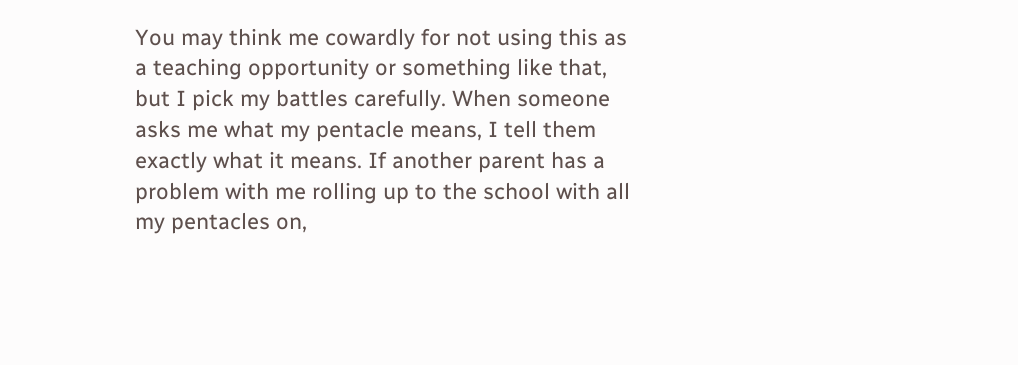You may think me cowardly for not using this as a teaching opportunity or something like that, but I pick my battles carefully. When someone asks me what my pentacle means, I tell them exactly what it means. If another parent has a problem with me rolling up to the school with all my pentacles on,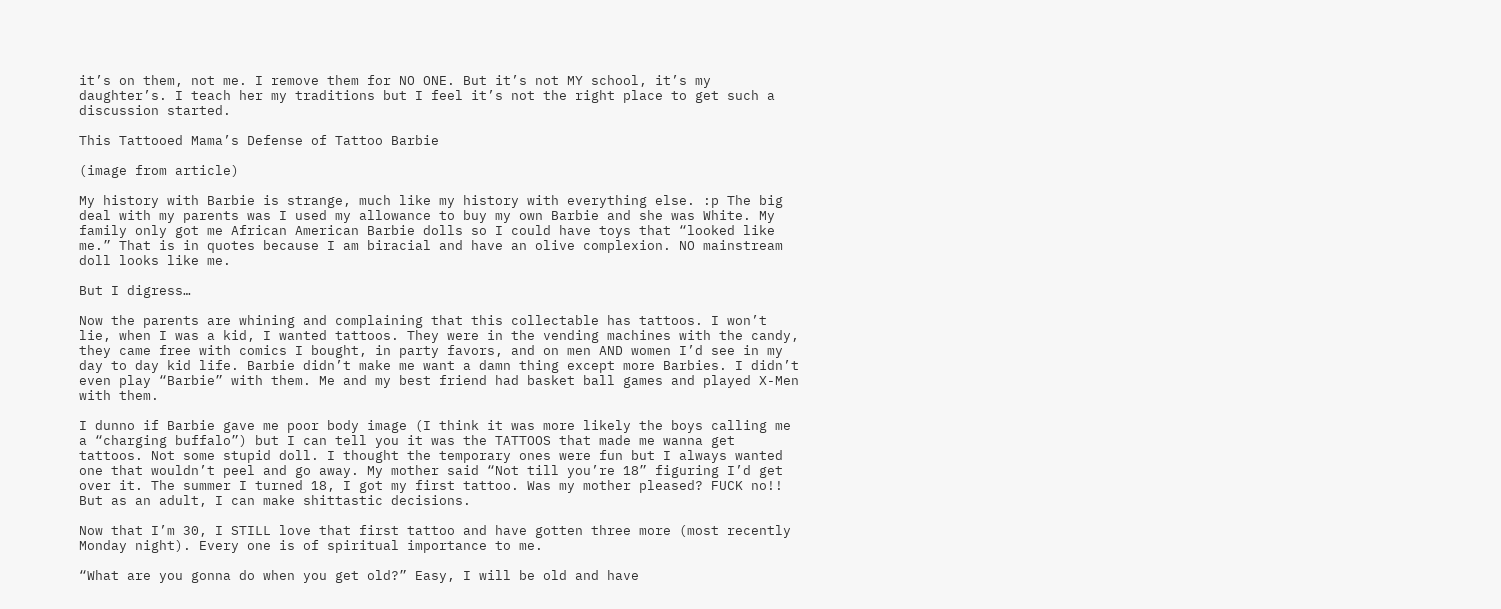it’s on them, not me. I remove them for NO ONE. But it’s not MY school, it’s my daughter’s. I teach her my traditions but I feel it’s not the right place to get such a discussion started.

This Tattooed Mama’s Defense of Tattoo Barbie

(image from article)

My history with Barbie is strange, much like my history with everything else. :p The big deal with my parents was I used my allowance to buy my own Barbie and she was White. My family only got me African American Barbie dolls so I could have toys that “looked like me.” That is in quotes because I am biracial and have an olive complexion. NO mainstream doll looks like me.

But I digress…

Now the parents are whining and complaining that this collectable has tattoos. I won’t lie, when I was a kid, I wanted tattoos. They were in the vending machines with the candy, they came free with comics I bought, in party favors, and on men AND women I’d see in my day to day kid life. Barbie didn’t make me want a damn thing except more Barbies. I didn’t even play “Barbie” with them. Me and my best friend had basket ball games and played X-Men with them.

I dunno if Barbie gave me poor body image (I think it was more likely the boys calling me a “charging buffalo”) but I can tell you it was the TATTOOS that made me wanna get tattoos. Not some stupid doll. I thought the temporary ones were fun but I always wanted one that wouldn’t peel and go away. My mother said “Not till you’re 18” figuring I’d get over it. The summer I turned 18, I got my first tattoo. Was my mother pleased? FUCK no!! But as an adult, I can make shittastic decisions.

Now that I’m 30, I STILL love that first tattoo and have gotten three more (most recently Monday night). Every one is of spiritual importance to me.

“What are you gonna do when you get old?” Easy, I will be old and have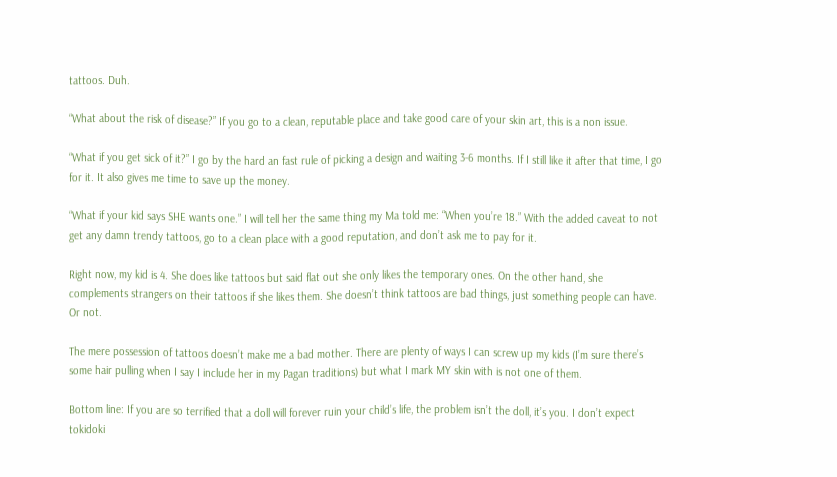tattoos. Duh.

“What about the risk of disease?” If you go to a clean, reputable place and take good care of your skin art, this is a non issue.

“What if you get sick of it?” I go by the hard an fast rule of picking a design and waiting 3-6 months. If I still like it after that time, I go for it. It also gives me time to save up the money.

“What if your kid says SHE wants one.” I will tell her the same thing my Ma told me: “When you’re 18.” With the added caveat to not get any damn trendy tattoos, go to a clean place with a good reputation, and don’t ask me to pay for it.

Right now, my kid is 4. She does like tattoos but said flat out she only likes the temporary ones. On the other hand, she complements strangers on their tattoos if she likes them. She doesn’t think tattoos are bad things, just something people can have. Or not.

The mere possession of tattoos doesn’t make me a bad mother. There are plenty of ways I can screw up my kids (I’m sure there’s some hair pulling when I say I include her in my Pagan traditions) but what I mark MY skin with is not one of them.

Bottom line: If you are so terrified that a doll will forever ruin your child’s life, the problem isn’t the doll, it’s you. I don’t expect tokidoki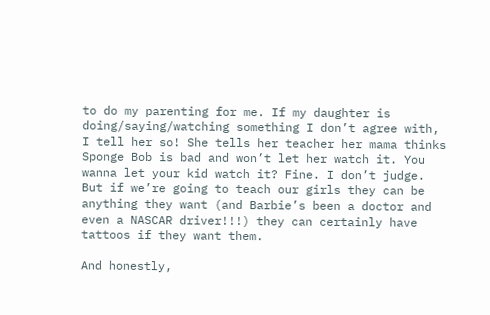to do my parenting for me. If my daughter is doing/saying/watching something I don’t agree with, I tell her so! She tells her teacher her mama thinks Sponge Bob is bad and won’t let her watch it. You wanna let your kid watch it? Fine. I don’t judge. But if we’re going to teach our girls they can be anything they want (and Barbie’s been a doctor and even a NASCAR driver!!!) they can certainly have tattoos if they want them.

And honestly,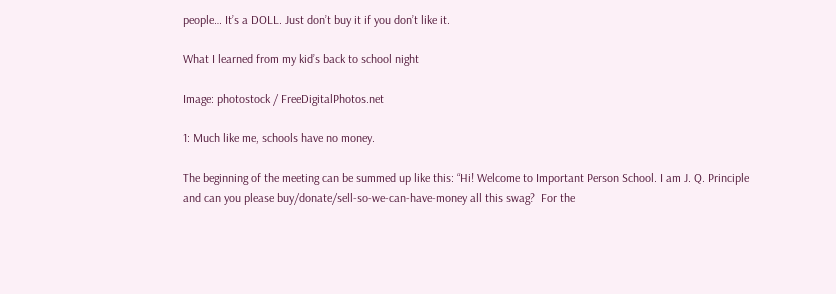people… It’s a DOLL. Just don’t buy it if you don’t like it.

What I learned from my kid’s back to school night

Image: photostock / FreeDigitalPhotos.net

1: Much like me, schools have no money.

The beginning of the meeting can be summed up like this: “Hi! Welcome to Important Person School. I am J. Q. Principle and can you please buy/donate/sell-so-we-can-have-money all this swag?  For the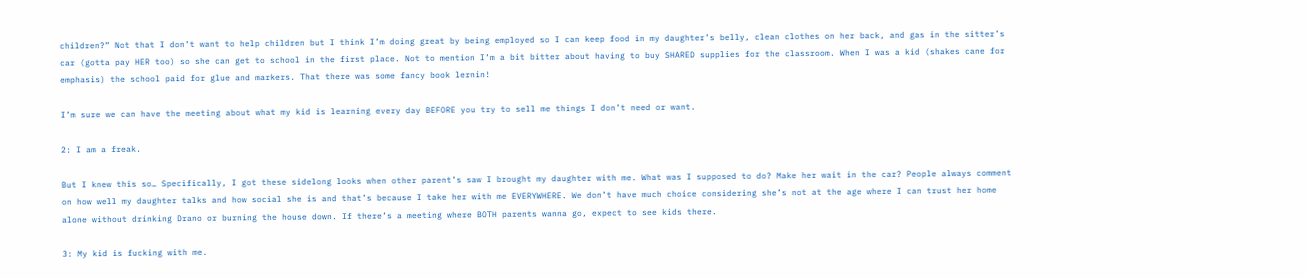children?” Not that I don’t want to help children but I think I’m doing great by being employed so I can keep food in my daughter’s belly, clean clothes on her back, and gas in the sitter’s car (gotta pay HER too) so she can get to school in the first place. Not to mention I’m a bit bitter about having to buy SHARED supplies for the classroom. When I was a kid (shakes cane for emphasis) the school paid for glue and markers. That there was some fancy book lernin!

I’m sure we can have the meeting about what my kid is learning every day BEFORE you try to sell me things I don’t need or want.

2: I am a freak.

But I knew this so… Specifically, I got these sidelong looks when other parent’s saw I brought my daughter with me. What was I supposed to do? Make her wait in the car? People always comment on how well my daughter talks and how social she is and that’s because I take her with me EVERYWHERE. We don’t have much choice considering she’s not at the age where I can trust her home alone without drinking Drano or burning the house down. If there’s a meeting where BOTH parents wanna go, expect to see kids there.

3: My kid is fucking with me.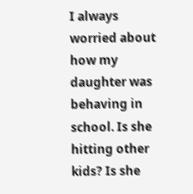I always worried about how my daughter was behaving in school. Is she hitting other kids? Is she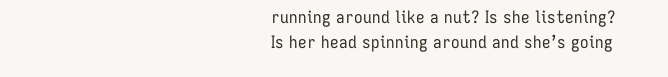running around like a nut? Is she listening? Is her head spinning around and she’s going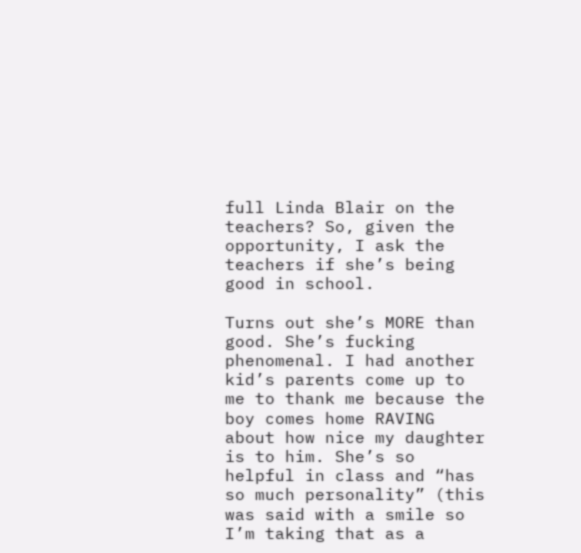full Linda Blair on the teachers? So, given the opportunity, I ask the teachers if she’s being good in school.

Turns out she’s MORE than good. She’s fucking phenomenal. I had another kid’s parents come up to me to thank me because the boy comes home RAVING about how nice my daughter is to him. She’s so helpful in class and “has so much personality” (this was said with a smile so I’m taking that as a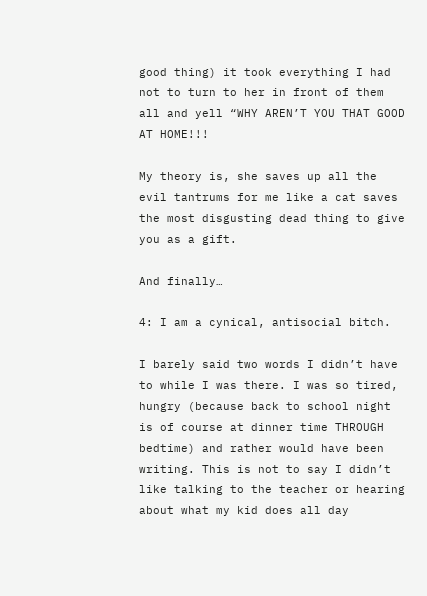good thing) it took everything I had not to turn to her in front of them all and yell “WHY AREN’T YOU THAT GOOD AT HOME!!!

My theory is, she saves up all the evil tantrums for me like a cat saves the most disgusting dead thing to give you as a gift.

And finally…

4: I am a cynical, antisocial bitch.

I barely said two words I didn’t have to while I was there. I was so tired, hungry (because back to school night is of course at dinner time THROUGH bedtime) and rather would have been writing. This is not to say I didn’t like talking to the teacher or hearing about what my kid does all day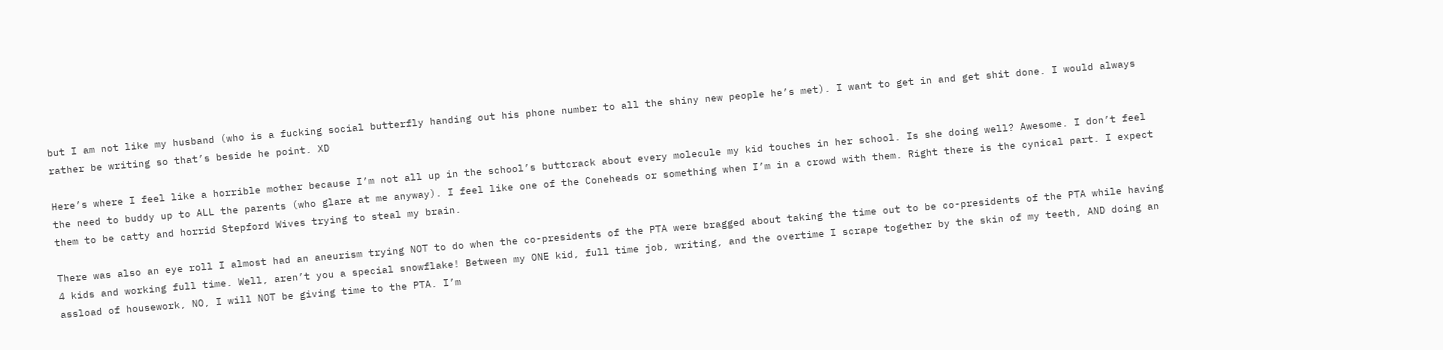but I am not like my husband (who is a fucking social butterfly handing out his phone number to all the shiny new people he’s met). I want to get in and get shit done. I would always rather be writing so that’s beside he point. XD

Here’s where I feel like a horrible mother because I’m not all up in the school’s buttcrack about every molecule my kid touches in her school. Is she doing well? Awesome. I don’t feel the need to buddy up to ALL the parents (who glare at me anyway). I feel like one of the Coneheads or something when I’m in a crowd with them. Right there is the cynical part. I expect them to be catty and horrid Stepford Wives trying to steal my brain.

There was also an eye roll I almost had an aneurism trying NOT to do when the co-presidents of the PTA were bragged about taking the time out to be co-presidents of the PTA while having 4 kids and working full time. Well, aren’t you a special snowflake! Between my ONE kid, full time job, writing, and the overtime I scrape together by the skin of my teeth, AND doing an assload of housework, NO, I will NOT be giving time to the PTA. I’m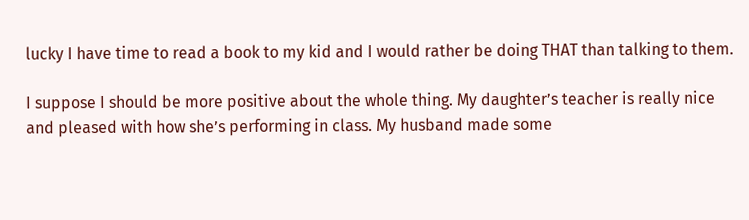lucky I have time to read a book to my kid and I would rather be doing THAT than talking to them.

I suppose I should be more positive about the whole thing. My daughter’s teacher is really nice and pleased with how she’s performing in class. My husband made some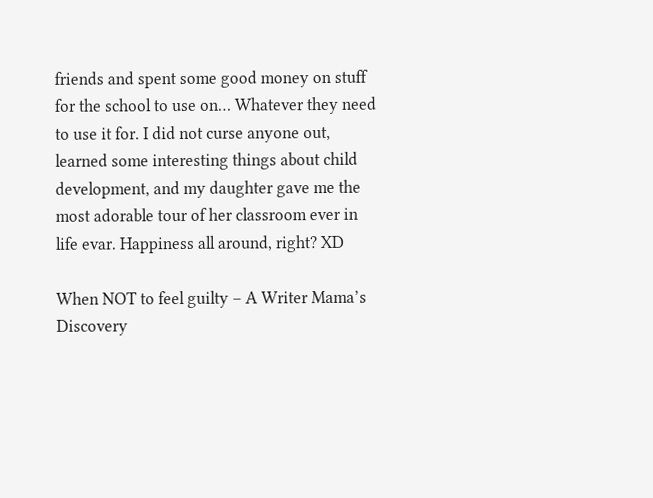friends and spent some good money on stuff for the school to use on… Whatever they need to use it for. I did not curse anyone out, learned some interesting things about child development, and my daughter gave me the most adorable tour of her classroom ever in life evar. Happiness all around, right? XD

When NOT to feel guilty – A Writer Mama’s Discovery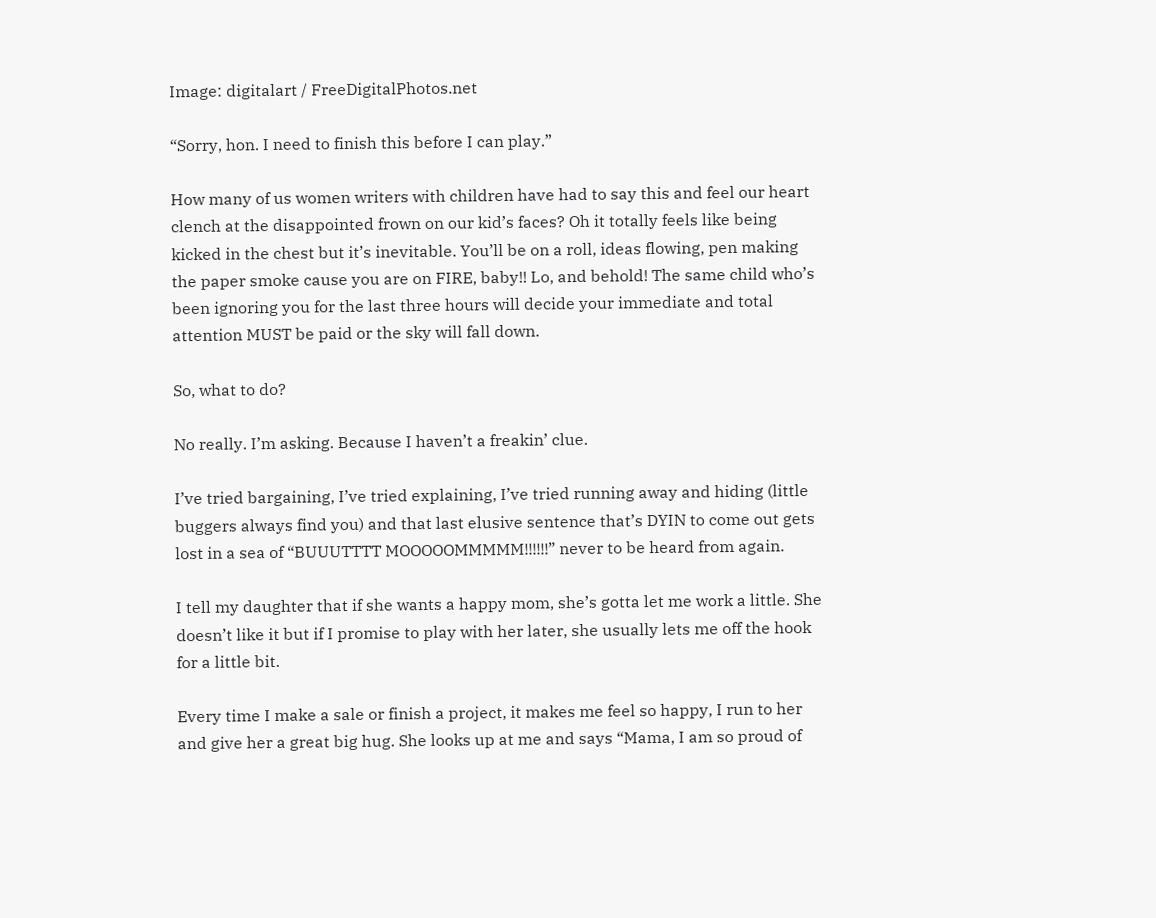Image: digitalart / FreeDigitalPhotos.net

“Sorry, hon. I need to finish this before I can play.”

How many of us women writers with children have had to say this and feel our heart clench at the disappointed frown on our kid’s faces? Oh it totally feels like being kicked in the chest but it’s inevitable. You’ll be on a roll, ideas flowing, pen making the paper smoke cause you are on FIRE, baby!! Lo, and behold! The same child who’s been ignoring you for the last three hours will decide your immediate and total attention MUST be paid or the sky will fall down.

So, what to do?

No really. I’m asking. Because I haven’t a freakin’ clue.

I’ve tried bargaining, I’ve tried explaining, I’ve tried running away and hiding (little buggers always find you) and that last elusive sentence that’s DYIN to come out gets lost in a sea of “BUUUTTTT MOOOOOMMMMM!!!!!!” never to be heard from again.

I tell my daughter that if she wants a happy mom, she’s gotta let me work a little. She doesn’t like it but if I promise to play with her later, she usually lets me off the hook for a little bit.

Every time I make a sale or finish a project, it makes me feel so happy, I run to her and give her a great big hug. She looks up at me and says “Mama, I am so proud of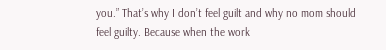you.” That’s why I don’t feel guilt and why no mom should feel guilty. Because when the work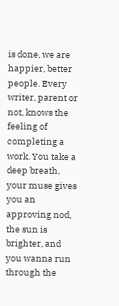is done, we are happier, better people. Every writer, parent or not, knows the feeling of completing a work. You take a deep breath, your muse gives you an approving nod, the sun is brighter, and you wanna run through the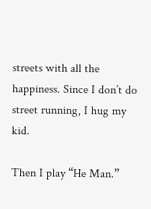streets with all the happiness. Since I don’t do street running, I hug my kid.

Then I play “He Man.”